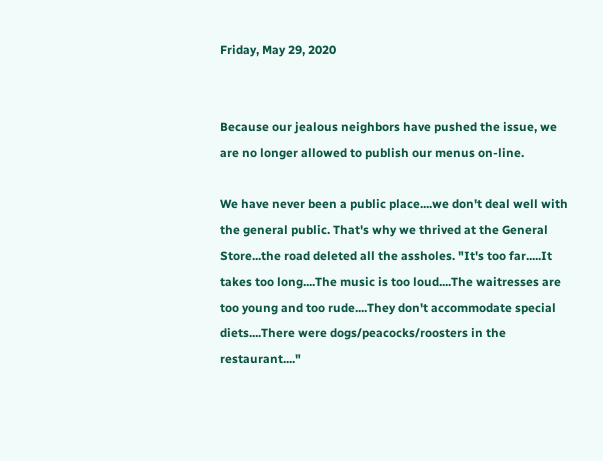Friday, May 29, 2020


Because our jealous neighbors have pushed the issue, we are no longer allowed to publish our menus on-line.

We have never been a public place....we don't deal well with the general public. That's why we thrived at the General Store...the road deleted all the assholes. "It's too far.....It takes too long....The music is too loud....The waitresses are too young and too rude....They don't accommodate special diets....There were dogs/peacocks/roosters in the restaurant...."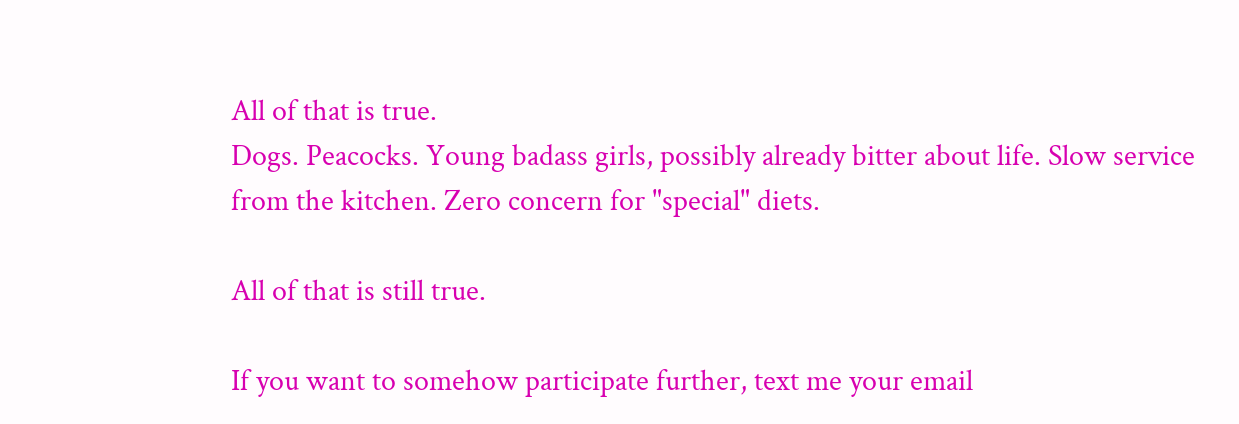All of that is true.
Dogs. Peacocks. Young badass girls, possibly already bitter about life. Slow service from the kitchen. Zero concern for "special" diets.

All of that is still true.

If you want to somehow participate further, text me your email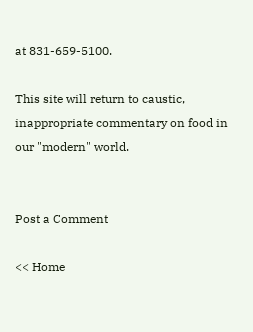at 831-659-5100.

This site will return to caustic, inappropriate commentary on food in our "modern" world.


Post a Comment

<< Home